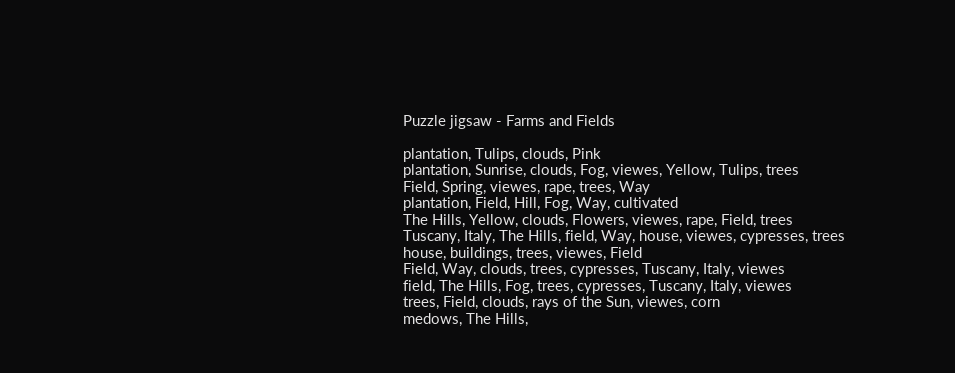Puzzle jigsaw - Farms and Fields

plantation, Tulips, clouds, Pink
plantation, Sunrise, clouds, Fog, viewes, Yellow, Tulips, trees
Field, Spring, viewes, rape, trees, Way
plantation, Field, Hill, Fog, Way, cultivated
The Hills, Yellow, clouds, Flowers, viewes, rape, Field, trees
Tuscany, Italy, The Hills, field, Way, house, viewes, cypresses, trees
house, buildings, trees, viewes, Field
Field, Way, clouds, trees, cypresses, Tuscany, Italy, viewes
field, The Hills, Fog, trees, cypresses, Tuscany, Italy, viewes
trees, Field, clouds, rays of the Sun, viewes, corn
medows, The Hills,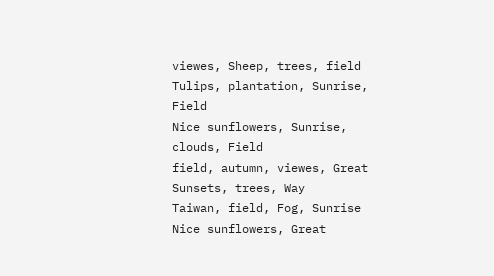viewes, Sheep, trees, field
Tulips, plantation, Sunrise, Field
Nice sunflowers, Sunrise, clouds, Field
field, autumn, viewes, Great Sunsets, trees, Way
Taiwan, field, Fog, Sunrise
Nice sunflowers, Great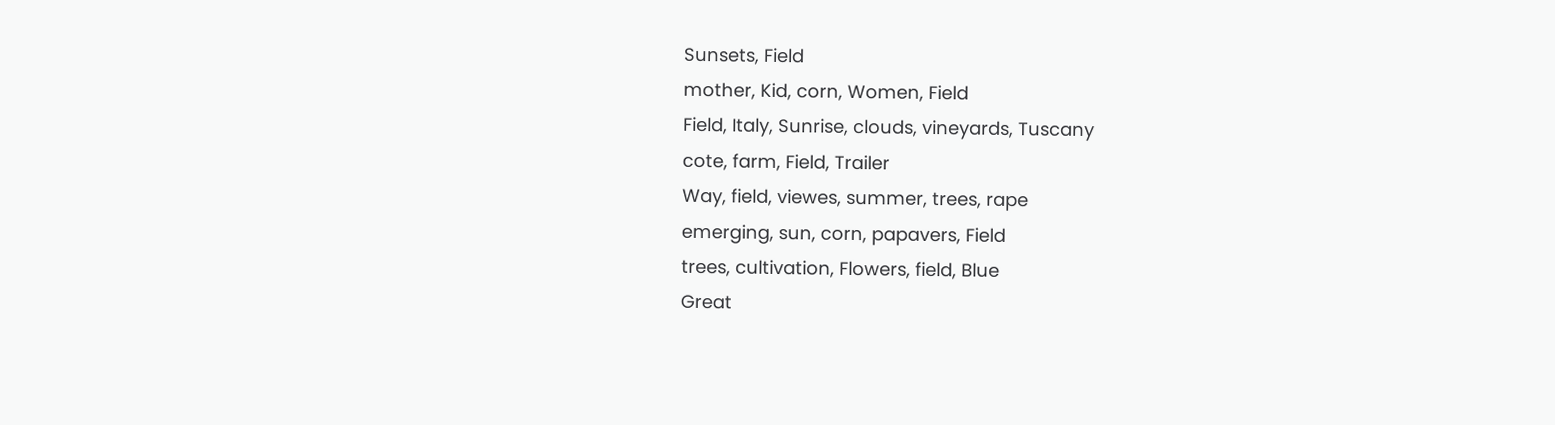Sunsets, Field
mother, Kid, corn, Women, Field
Field, Italy, Sunrise, clouds, vineyards, Tuscany
cote, farm, Field, Trailer
Way, field, viewes, summer, trees, rape
emerging, sun, corn, papavers, Field
trees, cultivation, Flowers, field, Blue
Great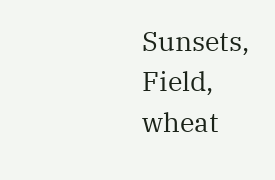Sunsets, Field, wheat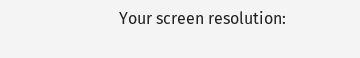Your screen resolution: